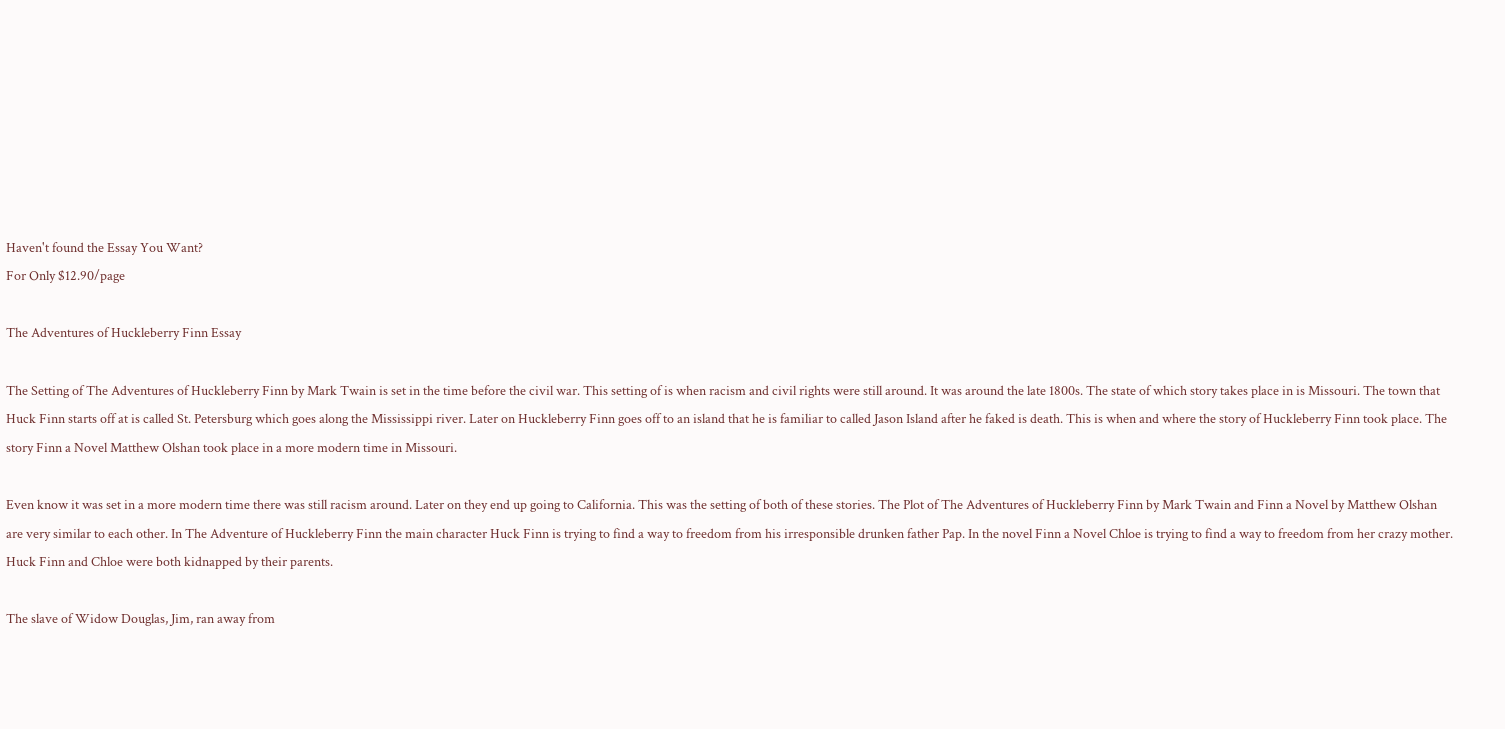Haven't found the Essay You Want?
For Only $12.90/page

The Adventures of Huckleberry Finn Essay

The Setting of The Adventures of Huckleberry Finn by Mark Twain is set in the time before the civil war. This setting of is when racism and civil rights were still around. It was around the late 1800s. The state of which story takes place in is Missouri. The town that Huck Finn starts off at is called St. Petersburg which goes along the Mississippi river. Later on Huckleberry Finn goes off to an island that he is familiar to called Jason Island after he faked is death. This is when and where the story of Huckleberry Finn took place. The story Finn a Novel Matthew Olshan took place in a more modern time in Missouri.

Even know it was set in a more modern time there was still racism around. Later on they end up going to California. This was the setting of both of these stories. The Plot of The Adventures of Huckleberry Finn by Mark Twain and Finn a Novel by Matthew Olshan are very similar to each other. In The Adventure of Huckleberry Finn the main character Huck Finn is trying to find a way to freedom from his irresponsible drunken father Pap. In the novel Finn a Novel Chloe is trying to find a way to freedom from her crazy mother. Huck Finn and Chloe were both kidnapped by their parents.

The slave of Widow Douglas, Jim, ran away from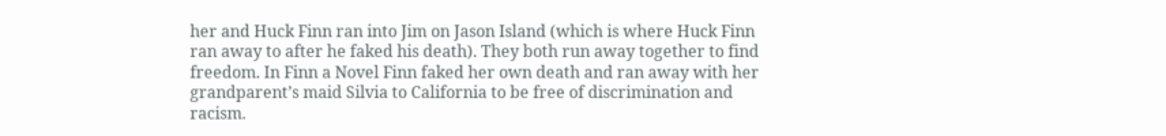her and Huck Finn ran into Jim on Jason Island (which is where Huck Finn ran away to after he faked his death). They both run away together to find freedom. In Finn a Novel Finn faked her own death and ran away with her grandparent’s maid Silvia to California to be free of discrimination and racism.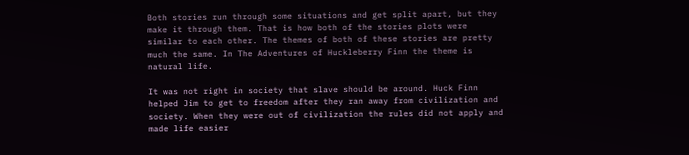Both stories run through some situations and get split apart, but they make it through them. That is how both of the stories plots were similar to each other. The themes of both of these stories are pretty much the same. In The Adventures of Huckleberry Finn the theme is natural life.

It was not right in society that slave should be around. Huck Finn helped Jim to get to freedom after they ran away from civilization and society. When they were out of civilization the rules did not apply and made life easier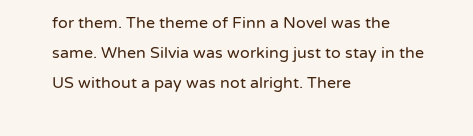for them. The theme of Finn a Novel was the same. When Silvia was working just to stay in the US without a pay was not alright. There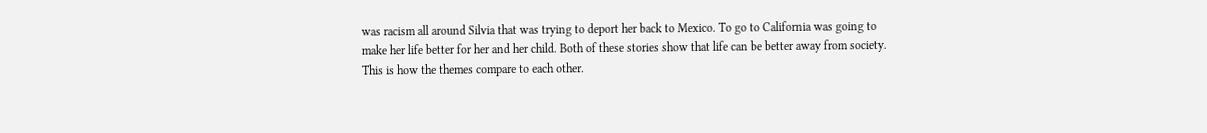was racism all around Silvia that was trying to deport her back to Mexico. To go to California was going to make her life better for her and her child. Both of these stories show that life can be better away from society. This is how the themes compare to each other.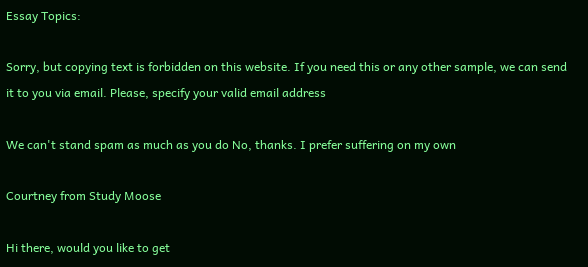Essay Topics:

Sorry, but copying text is forbidden on this website. If you need this or any other sample, we can send it to you via email. Please, specify your valid email address

We can't stand spam as much as you do No, thanks. I prefer suffering on my own

Courtney from Study Moose

Hi there, would you like to get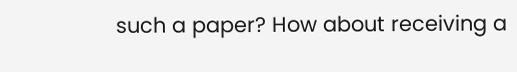such a paper? How about receiving a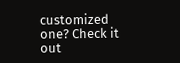customized one? Check it out